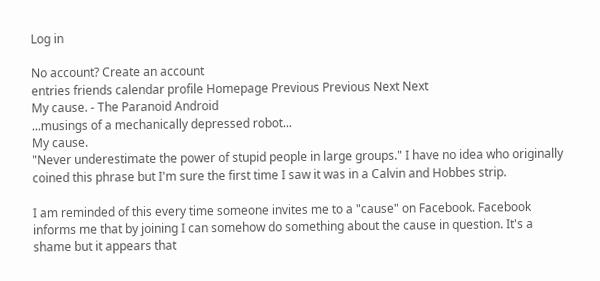Log in

No account? Create an account
entries friends calendar profile Homepage Previous Previous Next Next
My cause. - The Paranoid Android
...musings of a mechanically depressed robot...
My cause.
"Never underestimate the power of stupid people in large groups." I have no idea who originally coined this phrase but I'm sure the first time I saw it was in a Calvin and Hobbes strip.

I am reminded of this every time someone invites me to a "cause" on Facebook. Facebook informs me that by joining I can somehow do something about the cause in question. It's a shame but it appears that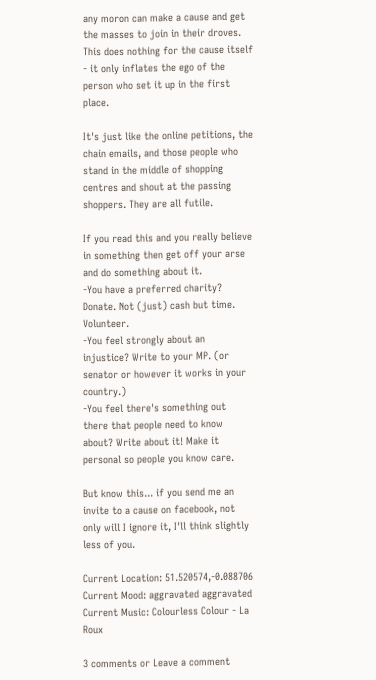any moron can make a cause and get the masses to join in their droves. This does nothing for the cause itself - it only inflates the ego of the person who set it up in the first place.

It's just like the online petitions, the chain emails, and those people who stand in the middle of shopping centres and shout at the passing shoppers. They are all futile.

If you read this and you really believe in something then get off your arse and do something about it.
-You have a preferred charity? Donate. Not (just) cash but time. Volunteer.
-You feel strongly about an injustice? Write to your MP. (or senator or however it works in your country.)
-You feel there's something out there that people need to know about? Write about it! Make it personal so people you know care.

But know this... if you send me an invite to a cause on facebook, not only will I ignore it, I'll think slightly less of you.

Current Location: 51.520574,-0.088706
Current Mood: aggravated aggravated
Current Music: Colourless Colour - La Roux

3 comments or Leave a comment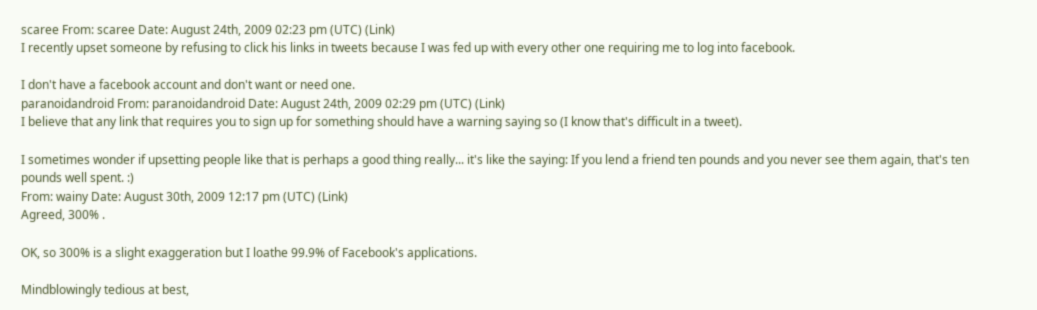scaree From: scaree Date: August 24th, 2009 02:23 pm (UTC) (Link)
I recently upset someone by refusing to click his links in tweets because I was fed up with every other one requiring me to log into facebook.

I don't have a facebook account and don't want or need one.
paranoidandroid From: paranoidandroid Date: August 24th, 2009 02:29 pm (UTC) (Link)
I believe that any link that requires you to sign up for something should have a warning saying so (I know that's difficult in a tweet).

I sometimes wonder if upsetting people like that is perhaps a good thing really... it's like the saying: If you lend a friend ten pounds and you never see them again, that's ten pounds well spent. :)
From: wainy Date: August 30th, 2009 12:17 pm (UTC) (Link)
Agreed, 300% .

OK, so 300% is a slight exaggeration but I loathe 99.9% of Facebook's applications.

Mindblowingly tedious at best,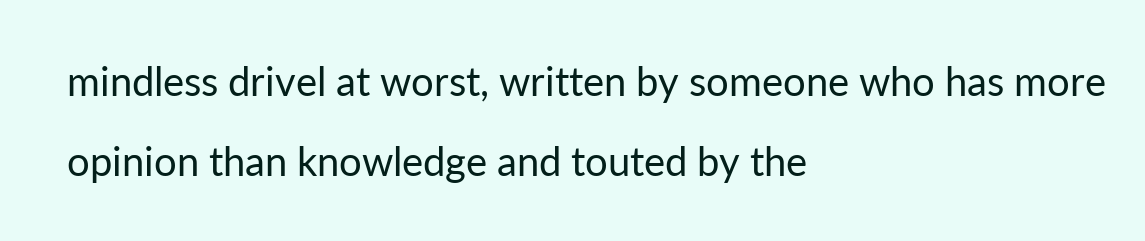mindless drivel at worst, written by someone who has more opinion than knowledge and touted by the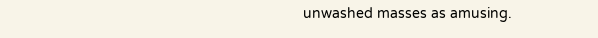unwashed masses as amusing.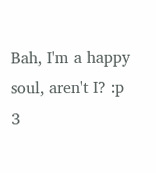Bah, I'm a happy soul, aren't I? :p
3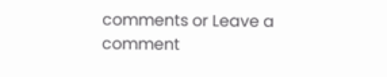comments or Leave a comment